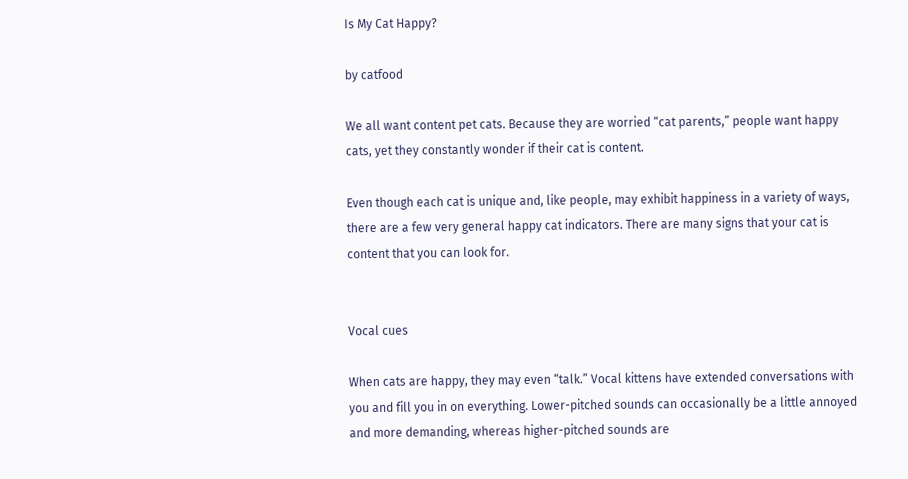Is My Cat Happy?

by catfood

We all want content pet cats. Because they are worried “cat parents,” people want happy cats, yet they constantly wonder if their cat is content.

Even though each cat is unique and, like people, may exhibit happiness in a variety of ways, there are a few very general happy cat indicators. There are many signs that your cat is content that you can look for.


Vocal cues

When cats are happy, they may even “talk.” Vocal kittens have extended conversations with you and fill you in on everything. Lower-pitched sounds can occasionally be a little annoyed and more demanding, whereas higher-pitched sounds are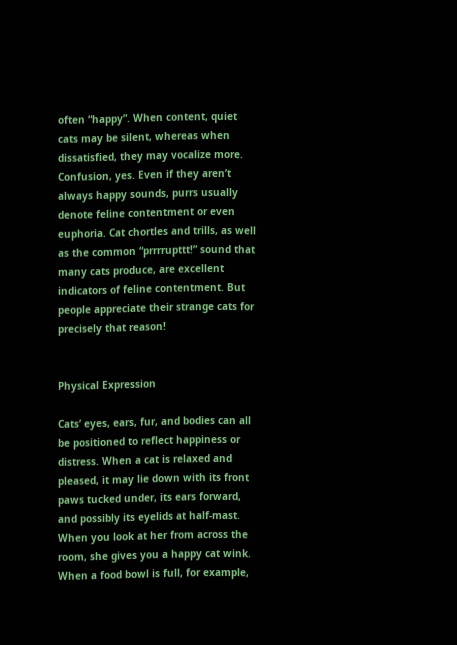often “happy”. When content, quiet cats may be silent, whereas when dissatisfied, they may vocalize more. Confusion, yes. Even if they aren’t always happy sounds, purrs usually denote feline contentment or even euphoria. Cat chortles and trills, as well as the common “prrrrupttt!” sound that many cats produce, are excellent indicators of feline contentment. But people appreciate their strange cats for precisely that reason!


Physical Expression

Cats’ eyes, ears, fur, and bodies can all be positioned to reflect happiness or distress. When a cat is relaxed and pleased, it may lie down with its front paws tucked under, its ears forward, and possibly its eyelids at half-mast. When you look at her from across the room, she gives you a happy cat wink. When a food bowl is full, for example,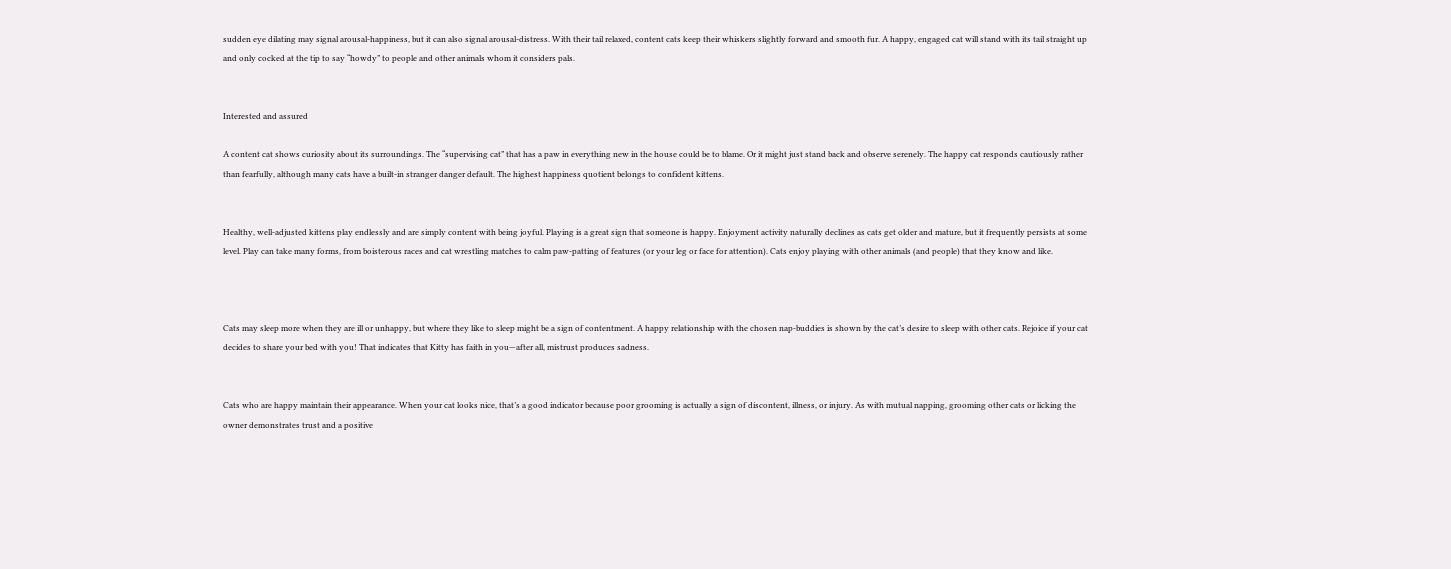sudden eye dilating may signal arousal-happiness, but it can also signal arousal-distress. With their tail relaxed, content cats keep their whiskers slightly forward and smooth fur. A happy, engaged cat will stand with its tail straight up and only cocked at the tip to say “howdy” to people and other animals whom it considers pals.


Interested and assured

A content cat shows curiosity about its surroundings. The “supervising cat” that has a paw in everything new in the house could be to blame. Or it might just stand back and observe serenely. The happy cat responds cautiously rather than fearfully, although many cats have a built-in stranger danger default. The highest happiness quotient belongs to confident kittens.


Healthy, well-adjusted kittens play endlessly and are simply content with being joyful. Playing is a great sign that someone is happy. Enjoyment activity naturally declines as cats get older and mature, but it frequently persists at some level. Play can take many forms, from boisterous races and cat wrestling matches to calm paw-patting of features (or your leg or face for attention). Cats enjoy playing with other animals (and people) that they know and like.



Cats may sleep more when they are ill or unhappy, but where they like to sleep might be a sign of contentment. A happy relationship with the chosen nap-buddies is shown by the cat’s desire to sleep with other cats. Rejoice if your cat decides to share your bed with you! That indicates that Kitty has faith in you—after all, mistrust produces sadness.


Cats who are happy maintain their appearance. When your cat looks nice, that’s a good indicator because poor grooming is actually a sign of discontent, illness, or injury. As with mutual napping, grooming other cats or licking the owner demonstrates trust and a positive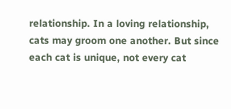relationship. In a loving relationship, cats may groom one another. But since each cat is unique, not every cat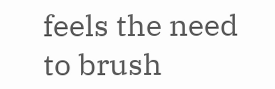feels the need to brush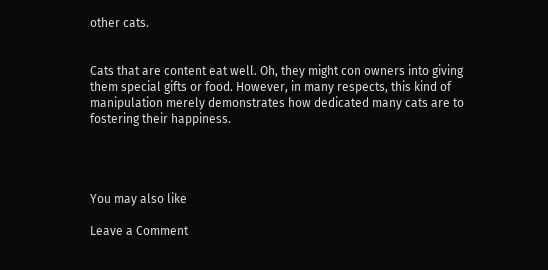other cats.


Cats that are content eat well. Oh, they might con owners into giving them special gifts or food. However, in many respects, this kind of manipulation merely demonstrates how dedicated many cats are to fostering their happiness.




You may also like

Leave a Comment